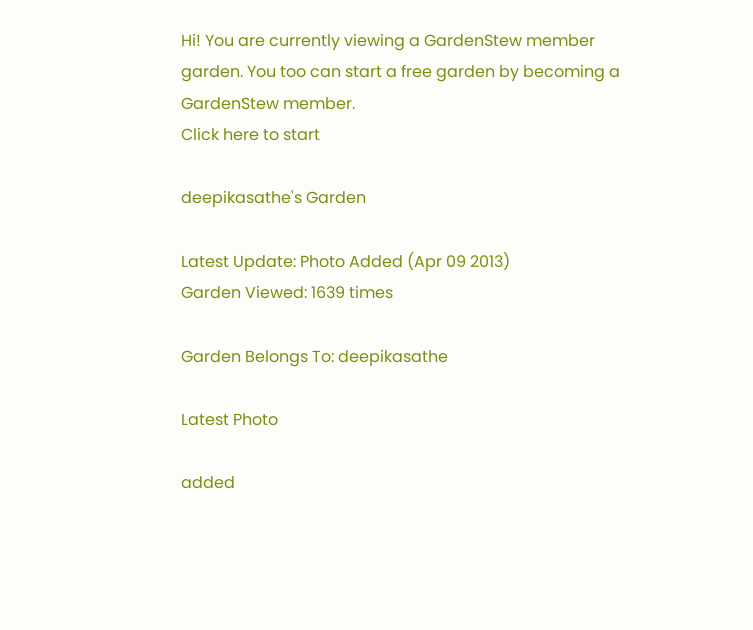Hi! You are currently viewing a GardenStew member garden. You too can start a free garden by becoming a GardenStew member.
Click here to start

deepikasathe's Garden

Latest Update: Photo Added (Apr 09 2013)
Garden Viewed: 1639 times

Garden Belongs To: deepikasathe

Latest Photo

added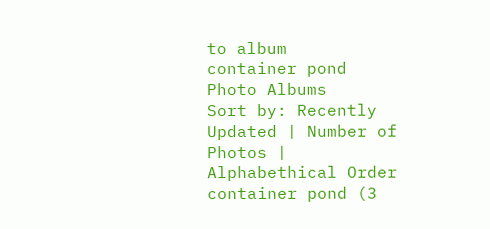to album
container pond
Photo Albums
Sort by: Recently Updated | Number of Photos | Alphabethical Order
container pond (3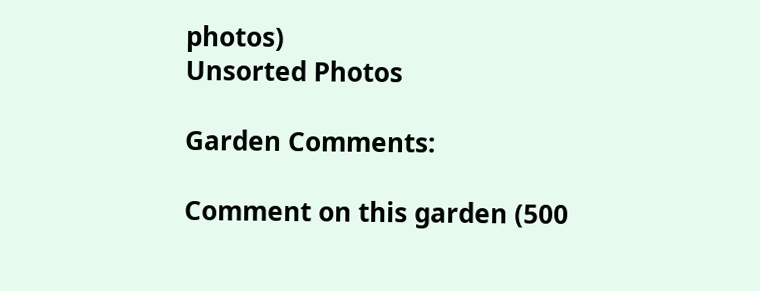photos)
Unsorted Photos

Garden Comments:

Comment on this garden (500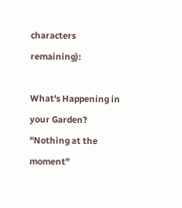characters remaining):

What's Happening in your Garden? "Nothing at the moment"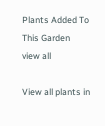Plants Added To This Garden
view all

View all plants in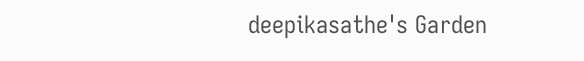deepikasathe's Garden